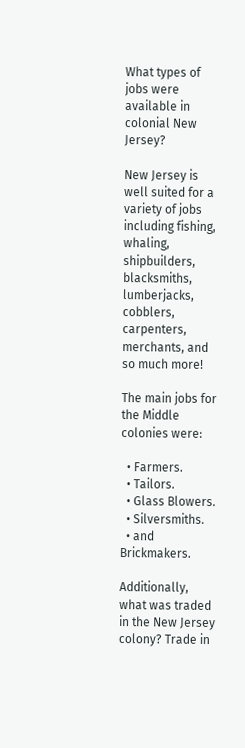What types of jobs were available in colonial New Jersey?

New Jersey is well suited for a variety of jobs including fishing, whaling, shipbuilders, blacksmiths, lumberjacks, cobblers, carpenters, merchants, and so much more!

The main jobs for the Middle colonies were:

  • Farmers.
  • Tailors.
  • Glass Blowers.
  • Silversmiths.
  • and Brickmakers.

Additionally, what was traded in the New Jersey colony? Trade in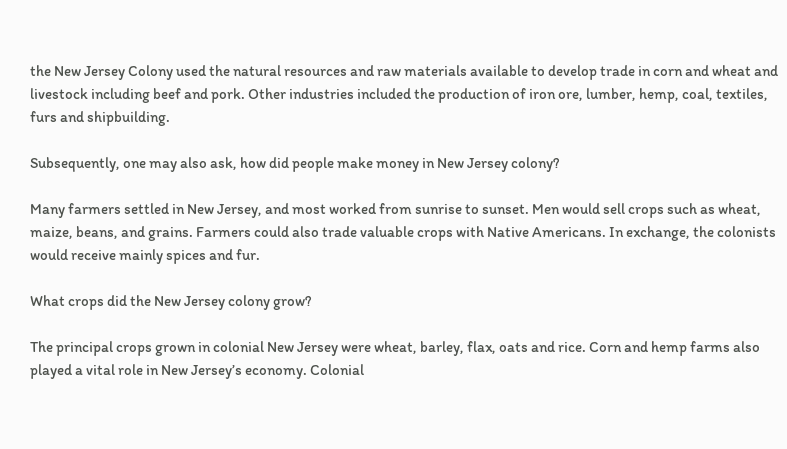the New Jersey Colony used the natural resources and raw materials available to develop trade in corn and wheat and livestock including beef and pork. Other industries included the production of iron ore, lumber, hemp, coal, textiles, furs and shipbuilding.

Subsequently, one may also ask, how did people make money in New Jersey colony?

Many farmers settled in New Jersey, and most worked from sunrise to sunset. Men would sell crops such as wheat, maize, beans, and grains. Farmers could also trade valuable crops with Native Americans. In exchange, the colonists would receive mainly spices and fur.

What crops did the New Jersey colony grow?

The principal crops grown in colonial New Jersey were wheat, barley, flax, oats and rice. Corn and hemp farms also played a vital role in New Jersey’s economy. Colonial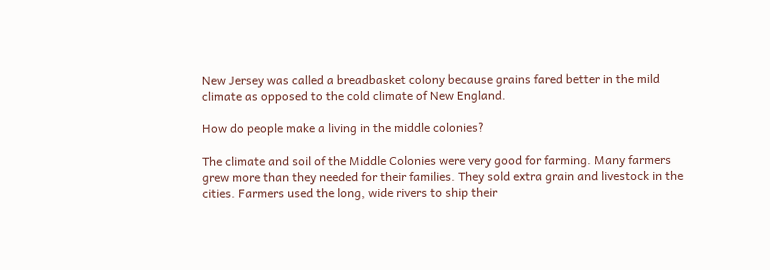New Jersey was called a breadbasket colony because grains fared better in the mild climate as opposed to the cold climate of New England.

How do people make a living in the middle colonies?

The climate and soil of the Middle Colonies were very good for farming. Many farmers grew more than they needed for their families. They sold extra grain and livestock in the cities. Farmers used the long, wide rivers to ship their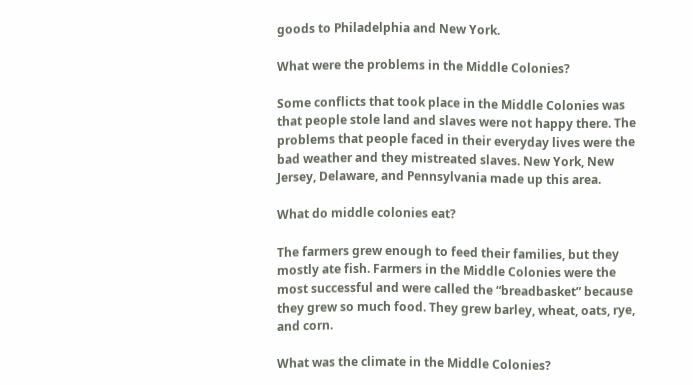goods to Philadelphia and New York.

What were the problems in the Middle Colonies?

Some conflicts that took place in the Middle Colonies was that people stole land and slaves were not happy there. The problems that people faced in their everyday lives were the bad weather and they mistreated slaves. New York, New Jersey, Delaware, and Pennsylvania made up this area.

What do middle colonies eat?

The farmers grew enough to feed their families, but they mostly ate fish. Farmers in the Middle Colonies were the most successful and were called the “breadbasket” because they grew so much food. They grew barley, wheat, oats, rye, and corn.

What was the climate in the Middle Colonies?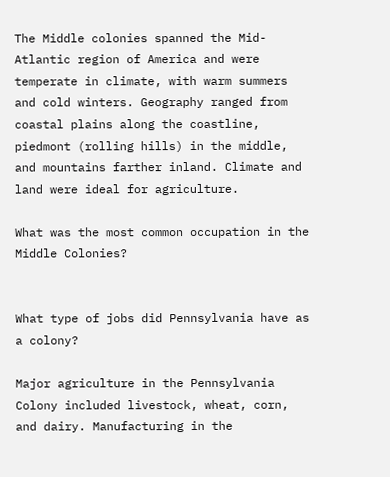The Middle colonies spanned the Mid-Atlantic region of America and were temperate in climate, with warm summers and cold winters. Geography ranged from coastal plains along the coastline, piedmont (rolling hills) in the middle, and mountains farther inland. Climate and land were ideal for agriculture.

What was the most common occupation in the Middle Colonies?


What type of jobs did Pennsylvania have as a colony?

Major agriculture in the Pennsylvania Colony included livestock, wheat, corn, and dairy. Manufacturing in the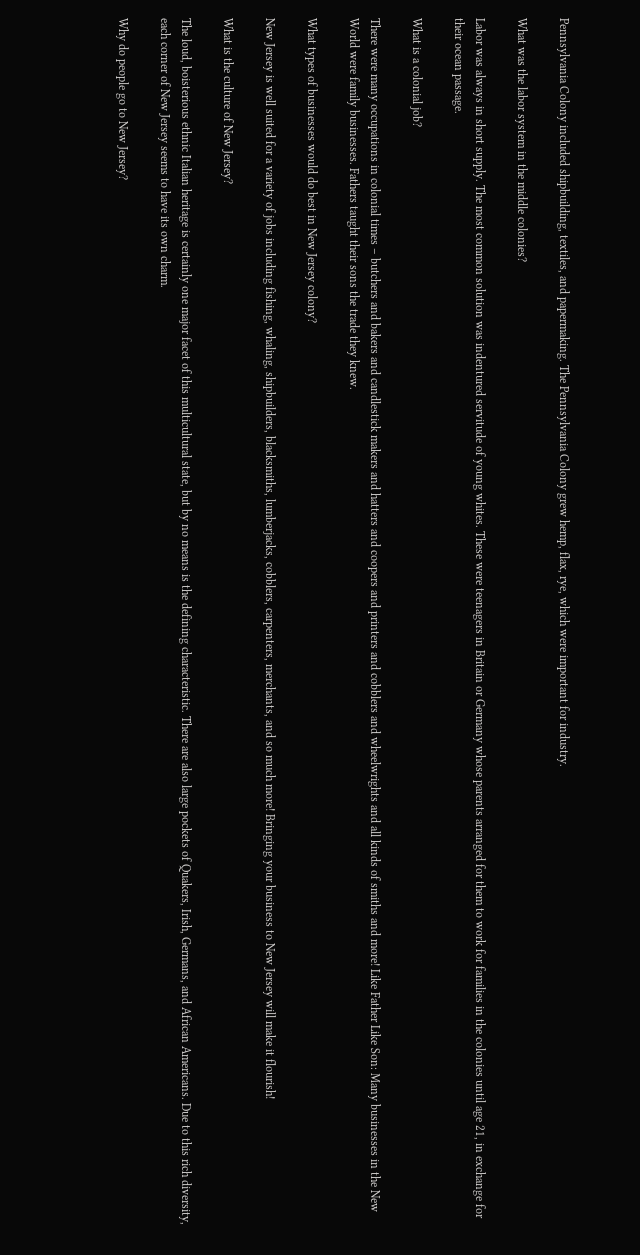Pennsylvania Colony included shipbuilding, textiles, and papermaking. The Pennsylvania Colony grew hemp, flax, rye, which were important for industry.

What was the labor system in the middle colonies?

Labor was always in short supply. The most common solution was indentured servitude of young whites. These were teenagers in Britain or Germany whose parents arranged for them to work for families in the colonies until age 21, in exchange for their ocean passage.

What is a colonial job?

There were many occupations in colonial times – butchers and bakers and candlestick makers and hatters and coopers and printers and cobblers and wheelwrights and all kinds of smiths and more! Like Father Like Son: Many businesses in the New World were family businesses. Fathers taught their sons the trade they knew.

What types of businesses would do best in New Jersey colony?

New Jersey is well suited for a variety of jobs including fishing, whaling, shipbuilders, blacksmiths, lumberjacks, cobblers, carpenters, merchants, and so much more! Bringing your business to New Jersey will make it flourish!

What is the culture of New Jersey?

The loud, boisterious ethnic Italian heritage is certainly one major facet of this multicultural state, but by no means is the defining characteristic. There are also large pockets of Quakers, Irish, Germans, and African Americans. Due to this rich diversity, each corner of New Jersey seems to have its own charm.

Why do people go to New Jersey?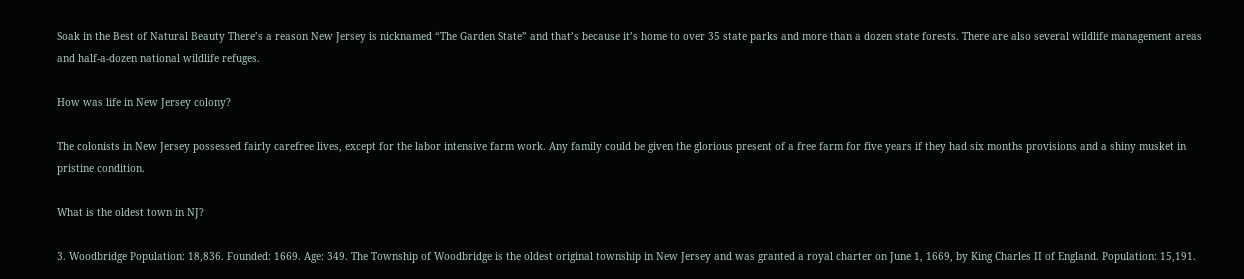Soak in the Best of Natural Beauty There’s a reason New Jersey is nicknamed “The Garden State” and that’s because it’s home to over 35 state parks and more than a dozen state forests. There are also several wildlife management areas and half-a-dozen national wildlife refuges.

How was life in New Jersey colony?

The colonists in New Jersey possessed fairly carefree lives, except for the labor intensive farm work. Any family could be given the glorious present of a free farm for five years if they had six months provisions and a shiny musket in pristine condition.

What is the oldest town in NJ?

3. Woodbridge Population: 18,836. Founded: 1669. Age: 349. The Township of Woodbridge is the oldest original township in New Jersey and was granted a royal charter on June 1, 1669, by King Charles II of England. Population: 15,191.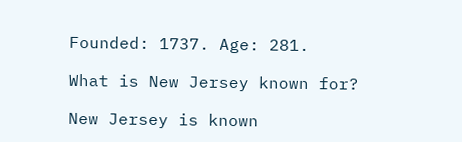Founded: 1737. Age: 281.

What is New Jersey known for?

New Jersey is known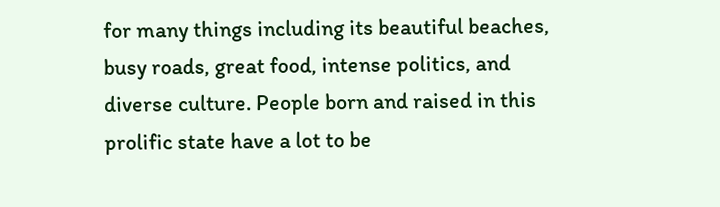for many things including its beautiful beaches, busy roads, great food, intense politics, and diverse culture. People born and raised in this prolific state have a lot to be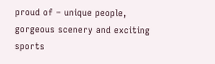proud of – unique people, gorgeous scenery and exciting sports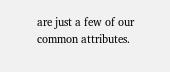are just a few of our common attributes.